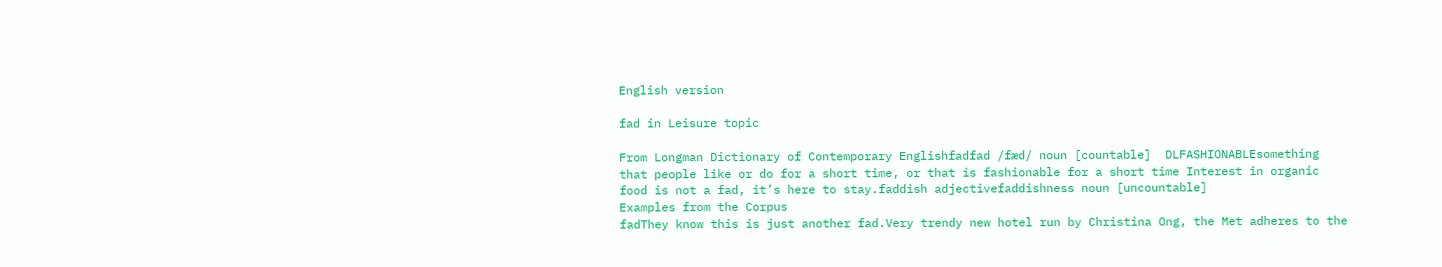English version

fad in Leisure topic

From Longman Dictionary of Contemporary Englishfadfad /fæd/ noun [countable]  DLFASHIONABLEsomething that people like or do for a short time, or that is fashionable for a short time Interest in organic food is not a fad, it’s here to stay.faddish adjectivefaddishness noun [uncountable]
Examples from the Corpus
fadThey know this is just another fad.Very trendy new hotel run by Christina Ong, the Met adheres to the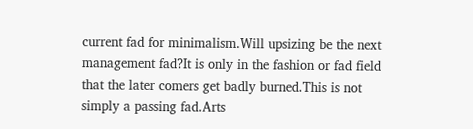current fad for minimalism.Will upsizing be the next management fad?It is only in the fashion or fad field that the later comers get badly burned.This is not simply a passing fad.Arts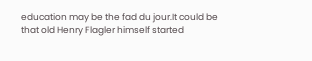education may be the fad du jour.It could be that old Henry Flagler himself started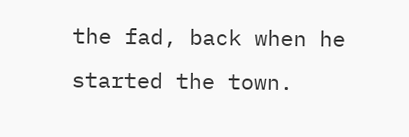the fad, back when he started the town.